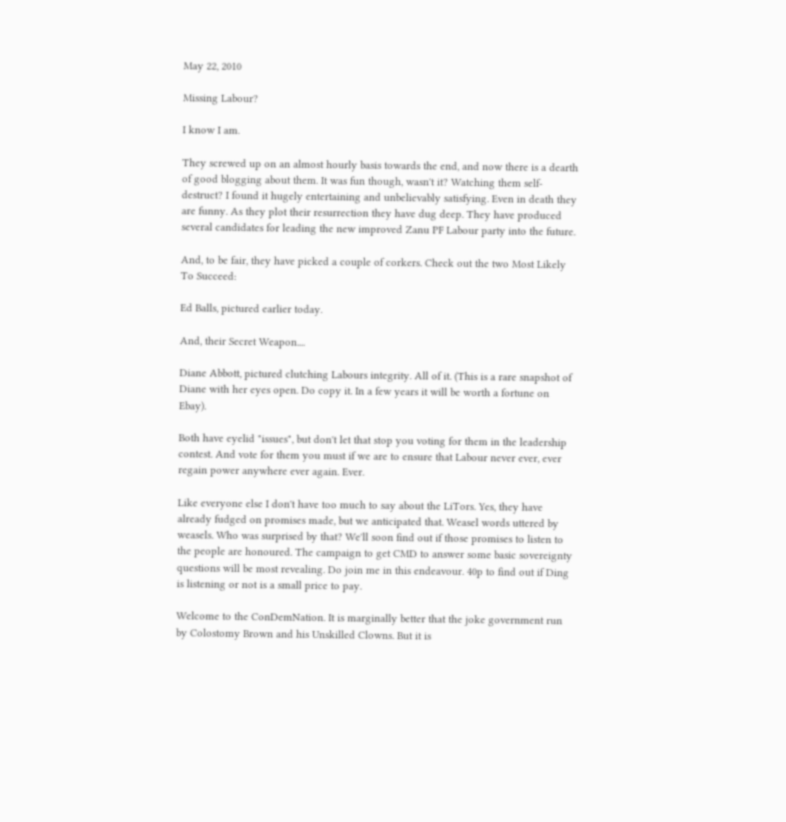May 22, 2010

Missing Labour?

I know I am.

They screwed up on an almost hourly basis towards the end, and now there is a dearth of good blogging about them. It was fun though, wasn't it? Watching them self-destruct? I found it hugely entertaining and unbelievably satisfying. Even in death they are funny. As they plot their resurrection they have dug deep. They have produced several candidates for leading the new improved Zanu PF Labour party into the future.

And, to be fair, they have picked a couple of corkers. Check out the two Most Likely To Succeed:

Ed Balls, pictured earlier today.

And, their Secret Weapon....

Diane Abbott, pictured clutching Labours integrity. All of it. (This is a rare snapshot of Diane with her eyes open. Do copy it. In a few years it will be worth a fortune on Ebay).

Both have eyelid "issues", but don't let that stop you voting for them in the leadership contest. And vote for them you must if we are to ensure that Labour never ever, ever regain power anywhere ever again. Ever.

Like everyone else I don't have too much to say about the LiTors. Yes, they have already fudged on promises made, but we anticipated that. Weasel words uttered by weasels. Who was surprised by that? We'll soon find out if those promises to listen to the people are honoured. The campaign to get CMD to answer some basic sovereignty questions will be most revealing. Do join me in this endeavour. 40p to find out if Ding is listening or not is a small price to pay.

Welcome to the ConDemNation. It is marginally better that the joke government run by Colostomy Brown and his Unskilled Clowns. But it is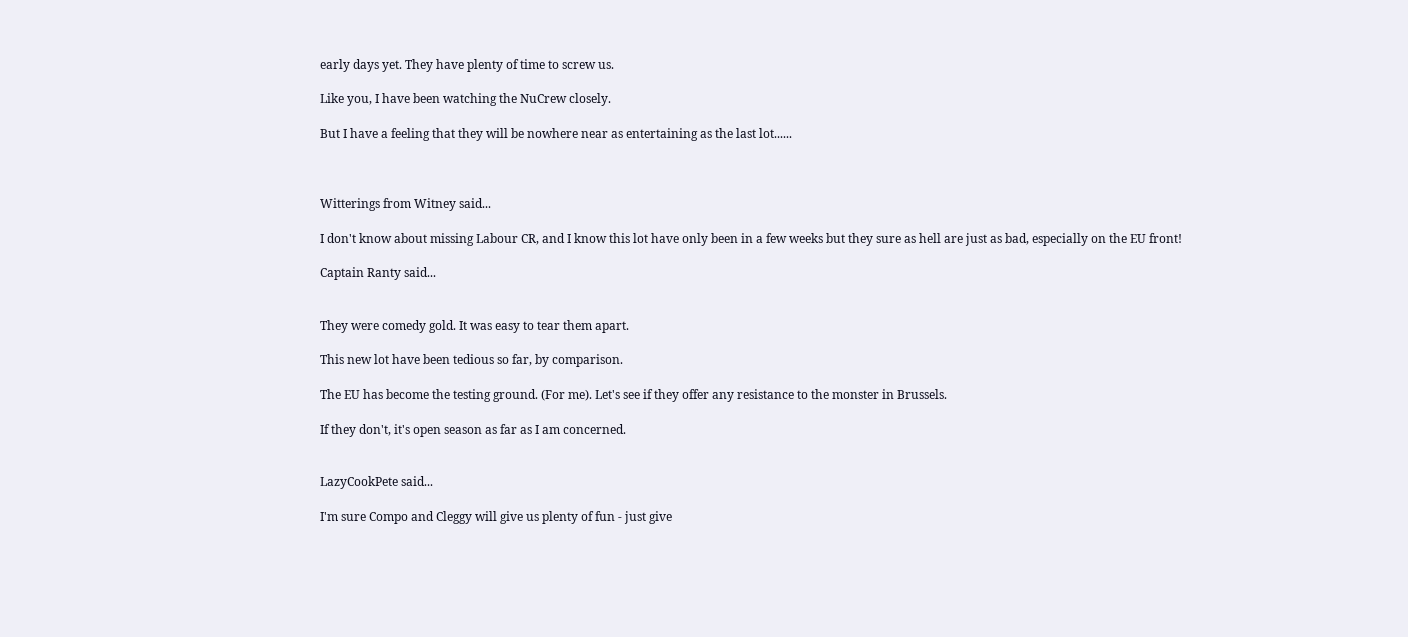early days yet. They have plenty of time to screw us.

Like you, I have been watching the NuCrew closely.

But I have a feeling that they will be nowhere near as entertaining as the last lot......



Witterings from Witney said...

I don't know about missing Labour CR, and I know this lot have only been in a few weeks but they sure as hell are just as bad, especially on the EU front!

Captain Ranty said...


They were comedy gold. It was easy to tear them apart.

This new lot have been tedious so far, by comparison.

The EU has become the testing ground. (For me). Let's see if they offer any resistance to the monster in Brussels.

If they don't, it's open season as far as I am concerned.


LazyCookPete said...

I'm sure Compo and Cleggy will give us plenty of fun - just give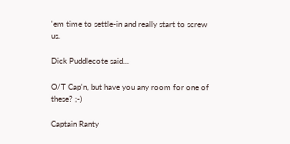'em time to settle-in and really start to screw us.

Dick Puddlecote said...

O/T Cap'n, but have you any room for one of these? ;-)

Captain Ranty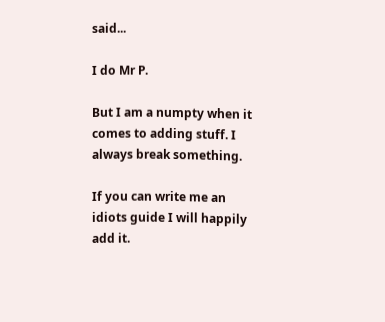said...

I do Mr P.

But I am a numpty when it comes to adding stuff. I always break something.

If you can write me an idiots guide I will happily add it.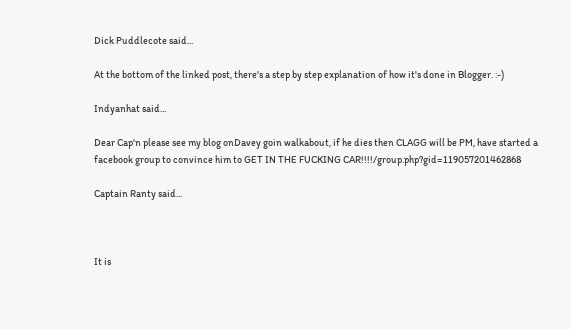Dick Puddlecote said...

At the bottom of the linked post, there's a step by step explanation of how it's done in Blogger. :-)

Indyanhat said...

Dear Cap'n please see my blog onDavey goin walkabout, if he dies then CLAGG will be PM, have started a facebook group to convince him to GET IN THE FUCKING CAR!!!!/group.php?gid=119057201462868

Captain Ranty said...



It is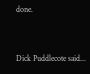done.


Dick Puddlecote said...